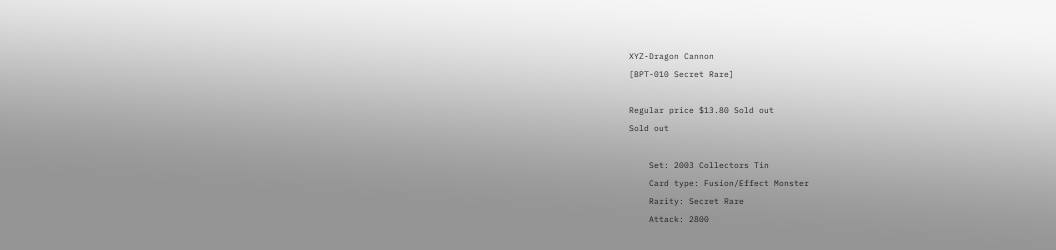XYZ-Dragon Cannon
[BPT-010 Secret Rare]

Regular price $13.80 Sold out
Sold out

    Set: 2003 Collectors Tin
    Card type: Fusion/Effect Monster
    Rarity: Secret Rare
    Attack: 2800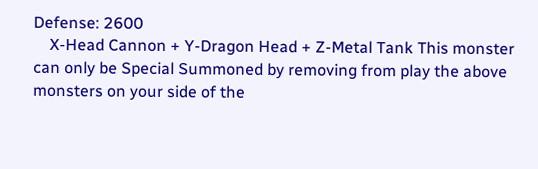Defense: 2600
    X-Head Cannon + Y-Dragon Head + Z-Metal Tank This monster can only be Special Summoned by removing from play the above monsters on your side of the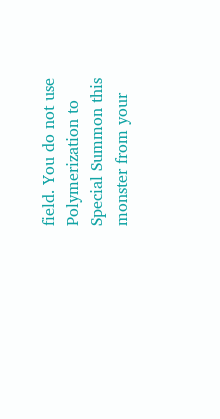field. You do not use Polymerization to Special Summon this monster from your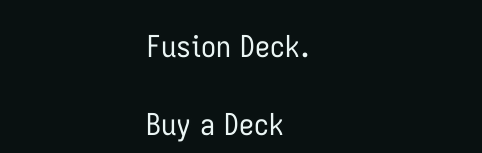Fusion Deck.

Buy a Deck